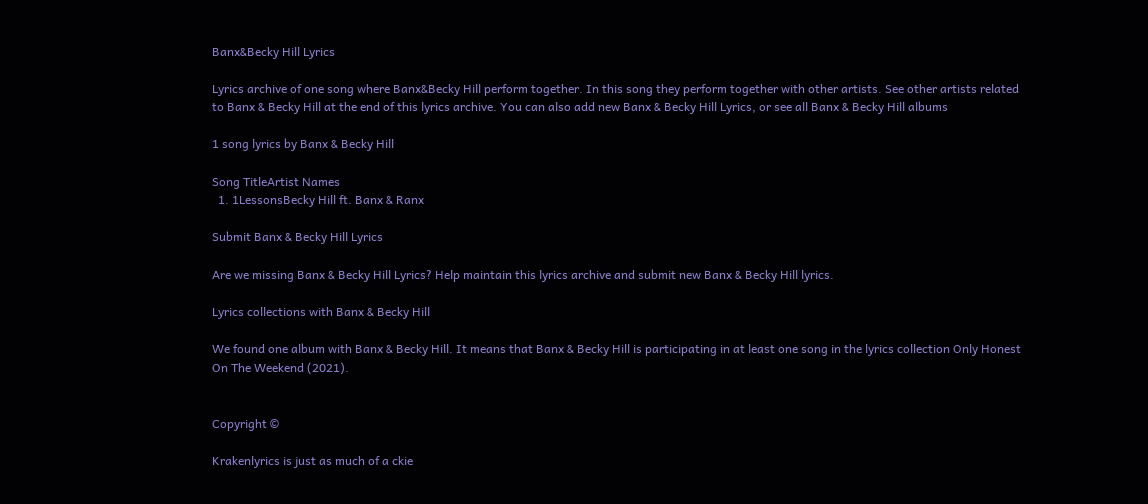Banx&Becky Hill Lyrics

Lyrics archive of one song where Banx&Becky Hill perform together. In this song they perform together with other artists. See other artists related to Banx & Becky Hill at the end of this lyrics archive. You can also add new Banx & Becky Hill Lyrics, or see all Banx & Becky Hill albums

1 song lyrics by Banx & Becky Hill

Song TitleArtist Names
  1. 1LessonsBecky Hill ft. Banx & Ranx

Submit Banx & Becky Hill Lyrics

Are we missing Banx & Becky Hill Lyrics? Help maintain this lyrics archive and submit new Banx & Becky Hill lyrics.

Lyrics collections with Banx & Becky Hill

We found one album with Banx & Becky Hill. It means that Banx & Becky Hill is participating in at least one song in the lyrics collection Only Honest On The Weekend (2021).


Copyright ©

Krakenlyrics is just as much of a ckie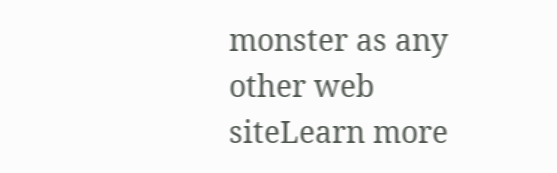monster as any other web siteLearn more